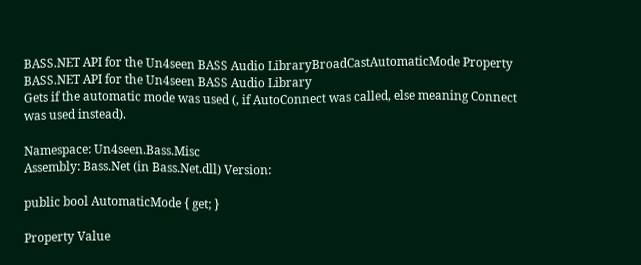BASS.NET API for the Un4seen BASS Audio LibraryBroadCastAutomaticMode Property BASS.NET API for the Un4seen BASS Audio Library
Gets if the automatic mode was used (, if AutoConnect was called, else meaning Connect was used instead).

Namespace: Un4seen.Bass.Misc
Assembly: Bass.Net (in Bass.Net.dll) Version:

public bool AutomaticMode { get; }

Property Value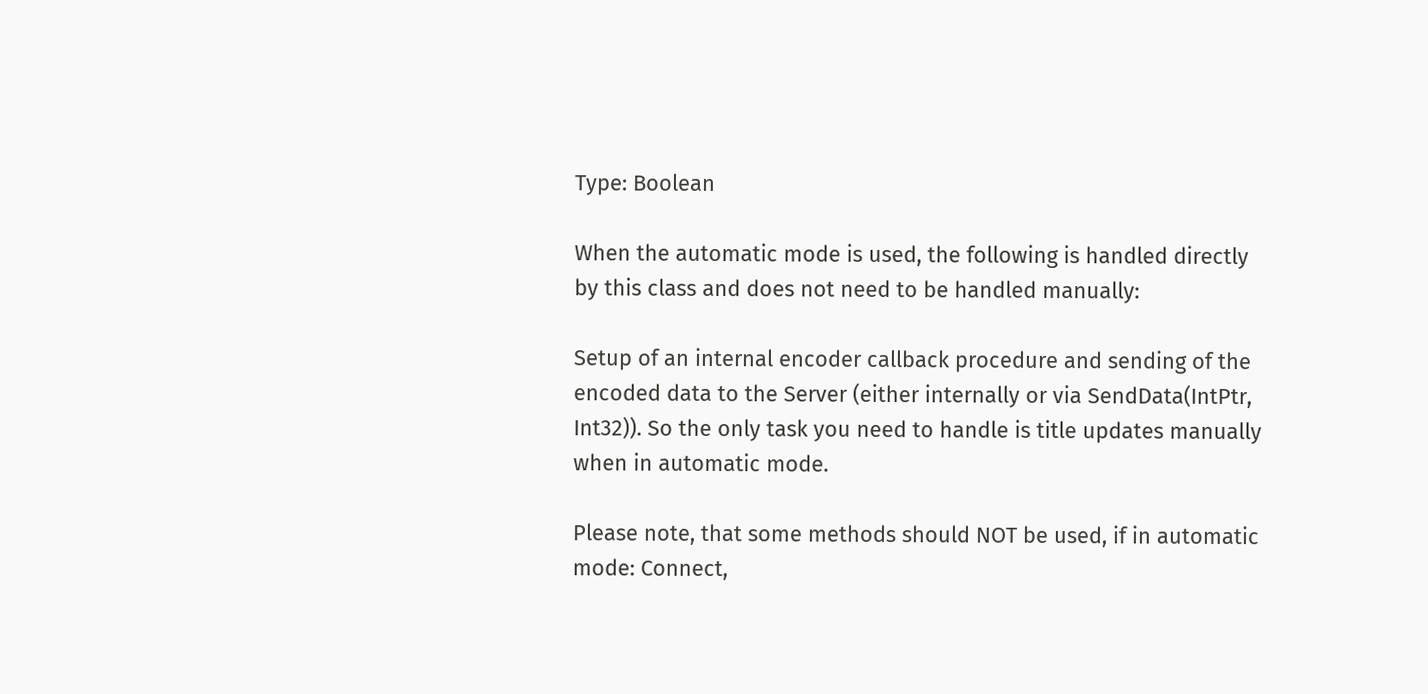Type: Boolean

When the automatic mode is used, the following is handled directly by this class and does not need to be handled manually:

Setup of an internal encoder callback procedure and sending of the encoded data to the Server (either internally or via SendData(IntPtr, Int32)). So the only task you need to handle is title updates manually when in automatic mode.

Please note, that some methods should NOT be used, if in automatic mode: Connect,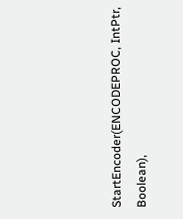StartEncoder(ENCODEPROC, IntPtr, Boolean),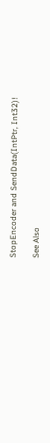StopEncoder and SendData(IntPtr, Int32)!

See Also